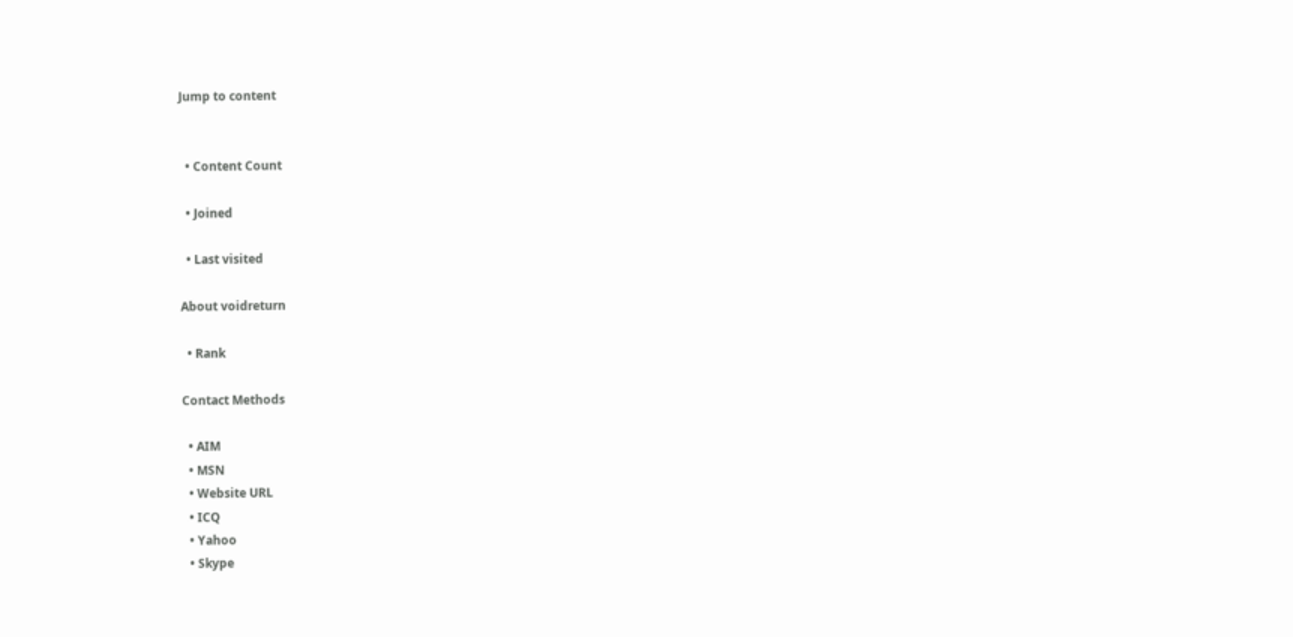Jump to content


  • Content Count

  • Joined

  • Last visited

About voidreturn

  • Rank

Contact Methods

  • AIM
  • MSN
  • Website URL
  • ICQ
  • Yahoo
  • Skype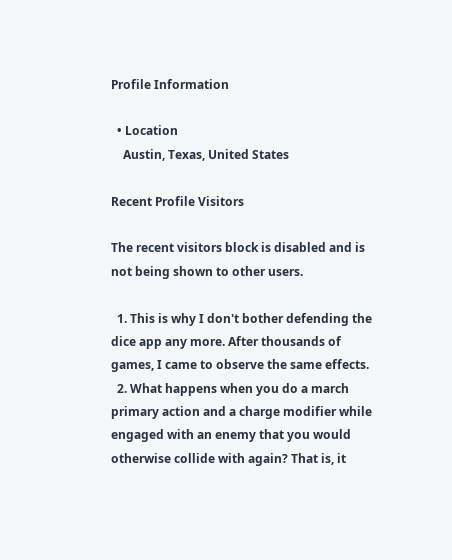Profile Information

  • Location
    Austin, Texas, United States

Recent Profile Visitors

The recent visitors block is disabled and is not being shown to other users.

  1. This is why I don't bother defending the dice app any more. After thousands of games, I came to observe the same effects.
  2. What happens when you do a march primary action and a charge modifier while engaged with an enemy that you would otherwise collide with again? That is, it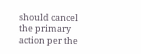should cancel the primary action per the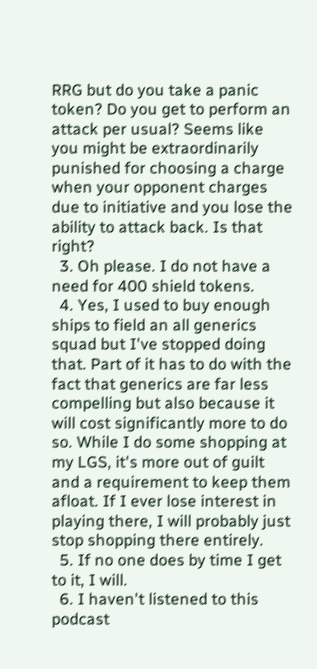RRG but do you take a panic token? Do you get to perform an attack per usual? Seems like you might be extraordinarily punished for choosing a charge when your opponent charges due to initiative and you lose the ability to attack back. Is that right?
  3. Oh please. I do not have a need for 400 shield tokens.
  4. Yes, I used to buy enough ships to field an all generics squad but I've stopped doing that. Part of it has to do with the fact that generics are far less compelling but also because it will cost significantly more to do so. While I do some shopping at my LGS, it's more out of guilt and a requirement to keep them afloat. If I ever lose interest in playing there, I will probably just stop shopping there entirely.
  5. If no one does by time I get to it, I will.
  6. I haven't listened to this podcast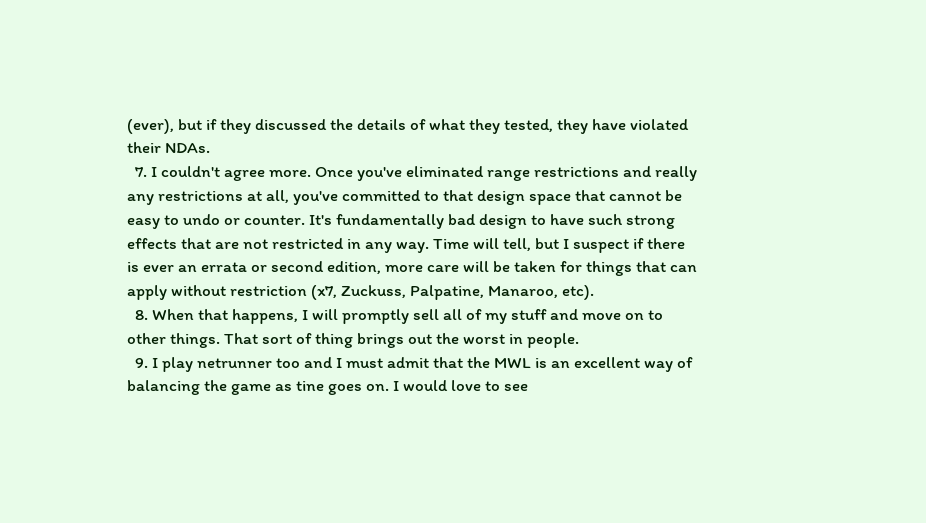(ever), but if they discussed the details of what they tested, they have violated their NDAs.
  7. I couldn't agree more. Once you've eliminated range restrictions and really any restrictions at all, you've committed to that design space that cannot be easy to undo or counter. It's fundamentally bad design to have such strong effects that are not restricted in any way. Time will tell, but I suspect if there is ever an errata or second edition, more care will be taken for things that can apply without restriction (x7, Zuckuss, Palpatine, Manaroo, etc).
  8. When that happens, I will promptly sell all of my stuff and move on to other things. That sort of thing brings out the worst in people.
  9. I play netrunner too and I must admit that the MWL is an excellent way of balancing the game as tine goes on. I would love to see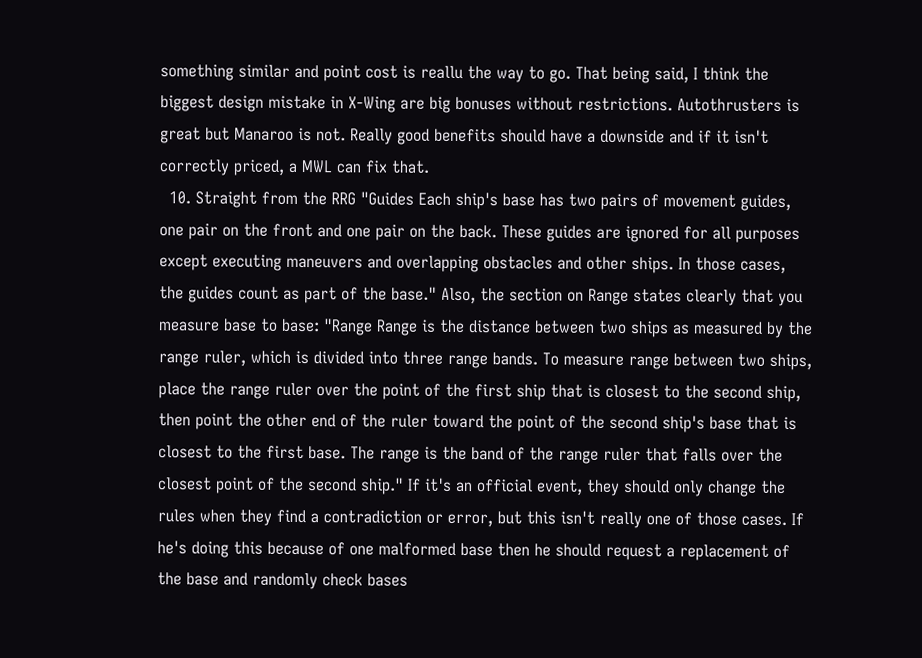something similar and point cost is reallu the way to go. That being said, I think the biggest design mistake in X-Wing are big bonuses without restrictions. Autothrusters is great but Manaroo is not. Really good benefits should have a downside and if it isn't correctly priced, a MWL can fix that.
  10. Straight from the RRG "Guides Each ship's base has two pairs of movement guides, one pair on the front and one pair on the back. These guides are ignored for all purposes except executing maneuvers and overlapping obstacles and other ships. In those cases, the guides count as part of the base." Also, the section on Range states clearly that you measure base to base: "Range Range is the distance between two ships as measured by the range ruler, which is divided into three range bands. To measure range between two ships, place the range ruler over the point of the first ship that is closest to the second ship, then point the other end of the ruler toward the point of the second ship's base that is closest to the first base. The range is the band of the range ruler that falls over the closest point of the second ship." If it's an official event, they should only change the rules when they find a contradiction or error, but this isn't really one of those cases. If he's doing this because of one malformed base then he should request a replacement of the base and randomly check bases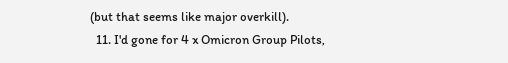(but that seems like major overkill).
  11. I'd gone for 4 x Omicron Group Pilots,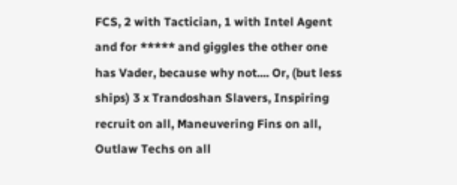FCS, 2 with Tactician, 1 with Intel Agent and for ***** and giggles the other one has Vader, because why not.... Or, (but less ships) 3 x Trandoshan Slavers, Inspiring recruit on all, Maneuvering Fins on all, Outlaw Techs on all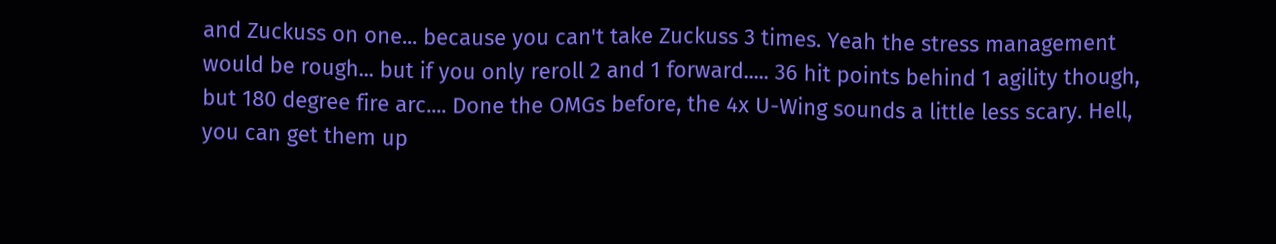and Zuckuss on one... because you can't take Zuckuss 3 times. Yeah the stress management would be rough... but if you only reroll 2 and 1 forward..... 36 hit points behind 1 agility though, but 180 degree fire arc.... Done the OMGs before, the 4x U-Wing sounds a little less scary. Hell, you can get them up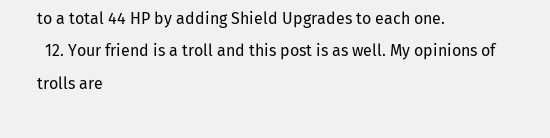to a total 44 HP by adding Shield Upgrades to each one.
  12. Your friend is a troll and this post is as well. My opinions of trolls are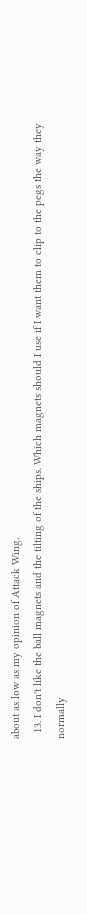about as low as my opinion of Attack Wing.
  13. I don't like the ball magnets and the tilting of the ships. Which magnets should I use if I want them to clip to the pegs the way they normally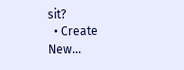sit?
  • Create New...